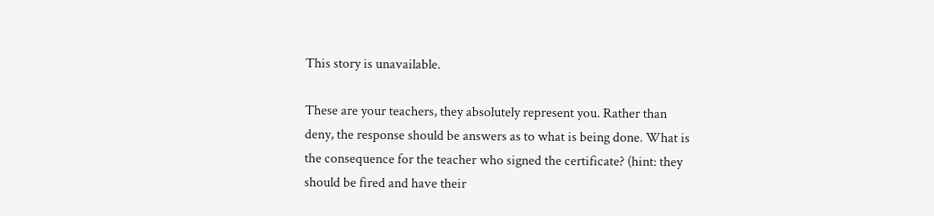This story is unavailable.

These are your teachers, they absolutely represent you. Rather than deny, the response should be answers as to what is being done. What is the consequence for the teacher who signed the certificate? (hint: they should be fired and have their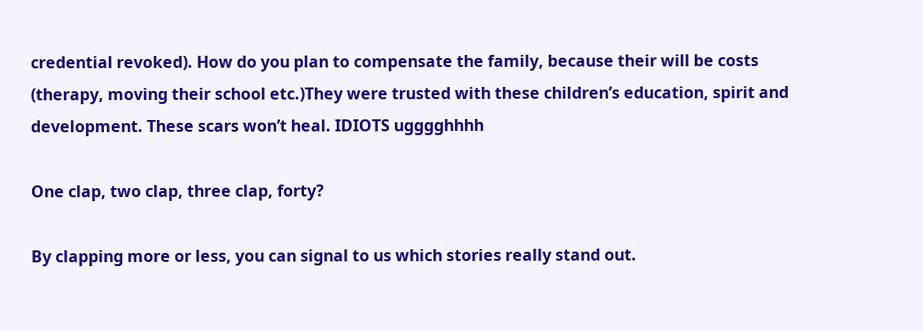credential revoked). How do you plan to compensate the family, because their will be costs (therapy, moving their school etc.)They were trusted with these children’s education, spirit and development. These scars won’t heal. IDIOTS ugggghhhh

One clap, two clap, three clap, forty?

By clapping more or less, you can signal to us which stories really stand out.